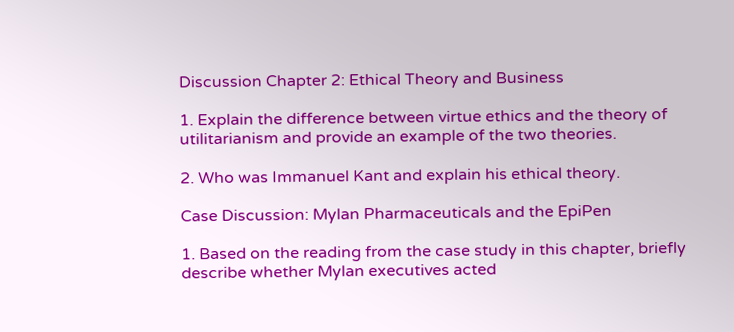Discussion Chapter 2: Ethical Theory and Business

1. Explain the difference between virtue ethics and the theory of utilitarianism and provide an example of the two theories.

2. Who was Immanuel Kant and explain his ethical theory.

Case Discussion: Mylan Pharmaceuticals and the EpiPen

1. Based on the reading from the case study in this chapter, briefly describe whether Mylan executives acted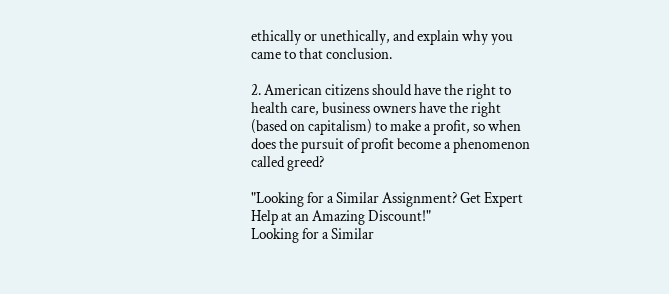ethically or unethically, and explain why you came to that conclusion.

2. American citizens should have the right to health care, business owners have the right (based on capitalism) to make a profit, so when does the pursuit of profit become a phenomenon called greed?

"Looking for a Similar Assignment? Get Expert Help at an Amazing Discount!"
Looking for a Similar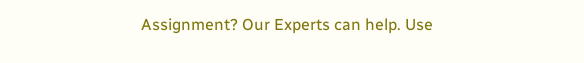Assignment? Our Experts can help. Use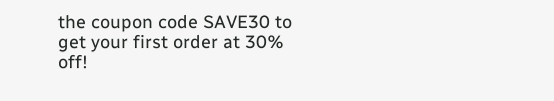the coupon code SAVE30 to get your first order at 30% off!